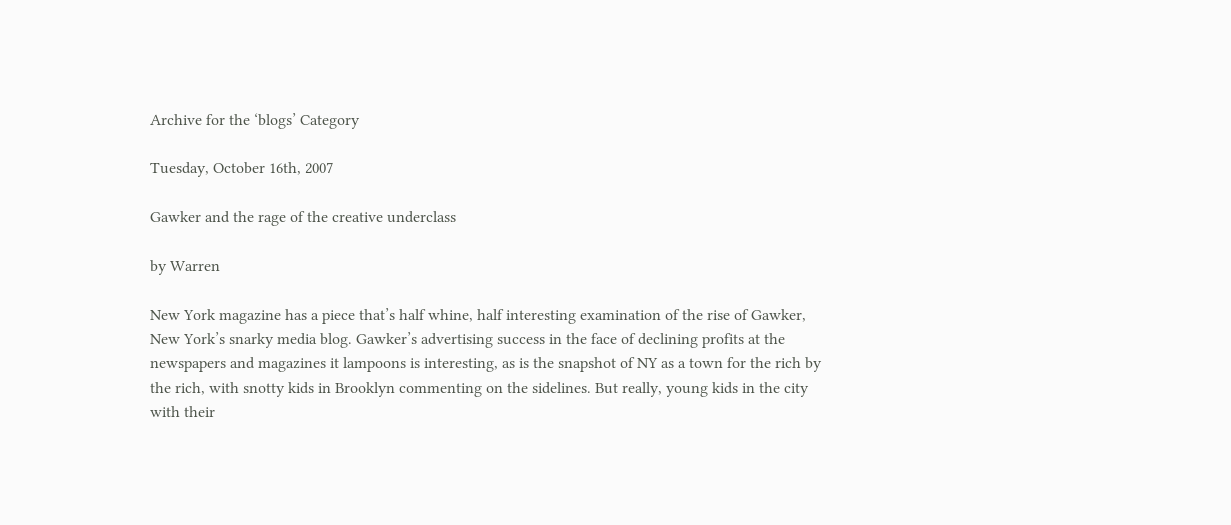Archive for the ‘blogs’ Category

Tuesday, October 16th, 2007

Gawker and the rage of the creative underclass

by Warren

New York magazine has a piece that’s half whine, half interesting examination of the rise of Gawker, New York’s snarky media blog. Gawker’s advertising success in the face of declining profits at the newspapers and magazines it lampoons is interesting, as is the snapshot of NY as a town for the rich by the rich, with snotty kids in Brooklyn commenting on the sidelines. But really, young kids in the city with their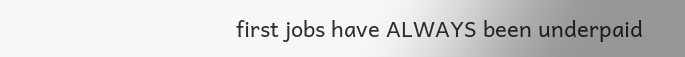first jobs have ALWAYS been underpaid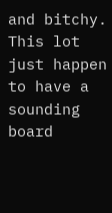and bitchy. This lot just happen to have a sounding board